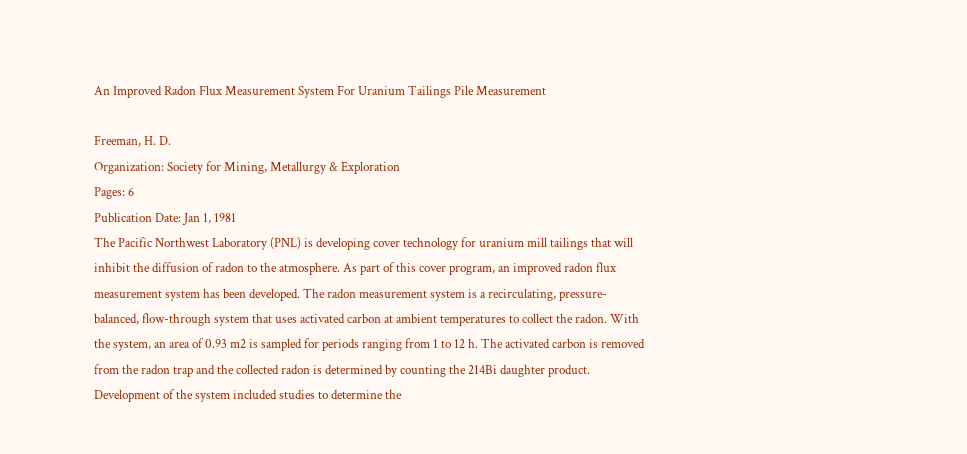An Improved Radon Flux Measurement System For Uranium Tailings Pile Measurement

Freeman, H. D.
Organization: Society for Mining, Metallurgy & Exploration
Pages: 6
Publication Date: Jan 1, 1981
The Pacific Northwest Laboratory (PNL) is developing cover technology for uranium mill tailings that will inhibit the diffusion of radon to the atmosphere. As part of this cover program, an improved radon flux measurement system has been developed. The radon measurement system is a recirculating, pressure-balanced, flow-through system that uses activated carbon at ambient temperatures to collect the radon. With the system, an area of 0.93 m2 is sampled for periods ranging from 1 to 12 h. The activated carbon is removed from the radon trap and the collected radon is determined by counting the 214Bi daughter product. Development of the system included studies to determine the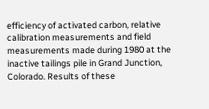efficiency of activated carbon, relative calibration measurements and field measurements made during 1980 at the inactive tailings pile in Grand Junction, Colorado. Results of these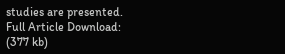studies are presented.
Full Article Download:
(377 kb)